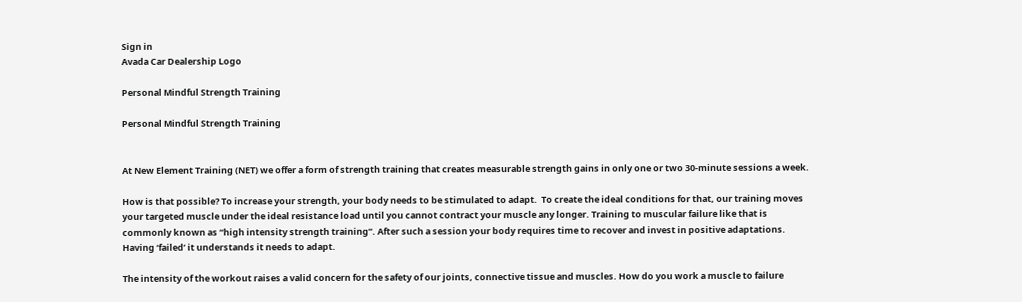Sign in
Avada Car Dealership Logo

Personal Mindful Strength Training

Personal Mindful Strength Training


At New Element Training (NET) we offer a form of strength training that creates measurable strength gains in only one or two 30-minute sessions a week.

How is that possible? To increase your strength, your body needs to be stimulated to adapt.  To create the ideal conditions for that, our training moves your targeted muscle under the ideal resistance load until you cannot contract your muscle any longer. Training to muscular failure like that is commonly known as “high intensity strength training”. After such a session your body requires time to recover and invest in positive adaptations.  Having ‘failed’ it understands it needs to adapt.

The intensity of the workout raises a valid concern for the safety of our joints, connective tissue and muscles. How do you work a muscle to failure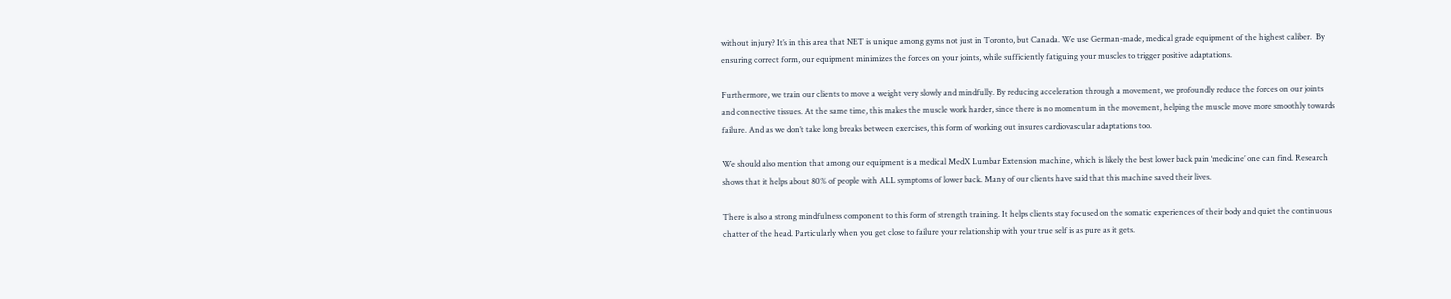without injury? It’s in this area that NET is unique among gyms not just in Toronto, but Canada. We use German-made, medical grade equipment of the highest caliber.  By ensuring correct form, our equipment minimizes the forces on your joints, while sufficiently fatiguing your muscles to trigger positive adaptations.

Furthermore, we train our clients to move a weight very slowly and mindfully. By reducing acceleration through a movement, we profoundly reduce the forces on our joints and connective tissues. At the same time, this makes the muscle work harder, since there is no momentum in the movement, helping the muscle move more smoothly towards failure. And as we don’t take long breaks between exercises, this form of working out insures cardiovascular adaptations too.

We should also mention that among our equipment is a medical MedX Lumbar Extension machine, which is likely the best lower back pain ‘medicine’ one can find. Research shows that it helps about 80% of people with ALL symptoms of lower back. Many of our clients have said that this machine saved their lives.

There is also a strong mindfulness component to this form of strength training. It helps clients stay focused on the somatic experiences of their body and quiet the continuous chatter of the head. Particularly when you get close to failure your relationship with your true self is as pure as it gets.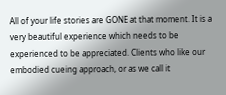All of your life stories are GONE at that moment. It is a very beautiful experience which needs to be experienced to be appreciated. Clients who like our embodied cueing approach, or as we call it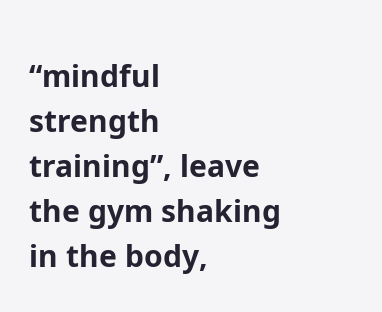“mindful strength training”, leave the gym shaking in the body,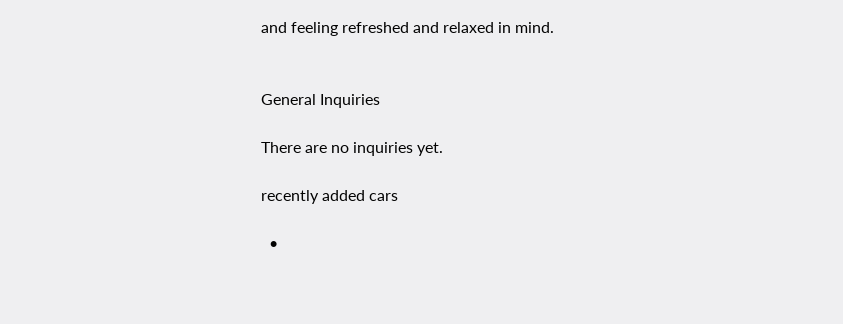and feeling refreshed and relaxed in mind.


General Inquiries

There are no inquiries yet.

recently added cars

  •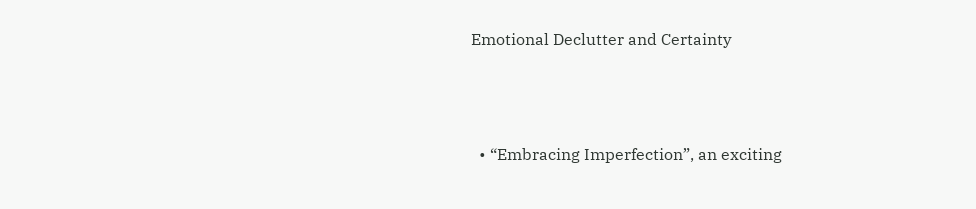Emotional Declutter and Certainty



  • “Embracing Imperfection”, an exciting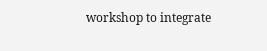workshop to integrate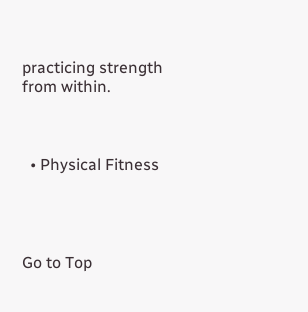practicing strength from within.



  • Physical Fitness




Go to Top